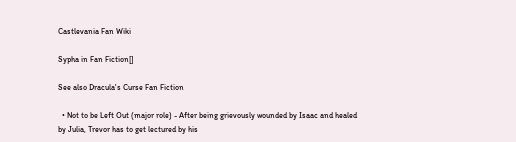Castlevania Fan Wiki

Sypha in Fan Fiction[]

See also Dracula's Curse Fan Fiction

  • Not to be Left Out (major role) - After being grievously wounded by Isaac and healed by Julia, Trevor has to get lectured by his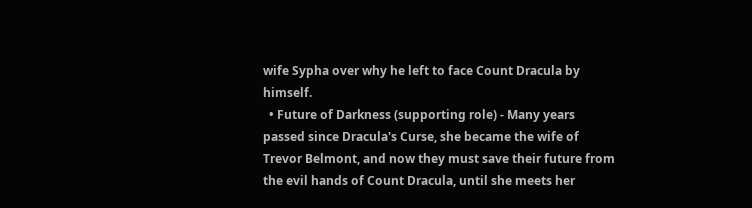wife Sypha over why he left to face Count Dracula by himself.
  • Future of Darkness (supporting role) - Many years passed since Dracula's Curse, she became the wife of Trevor Belmont, and now they must save their future from the evil hands of Count Dracula, until she meets her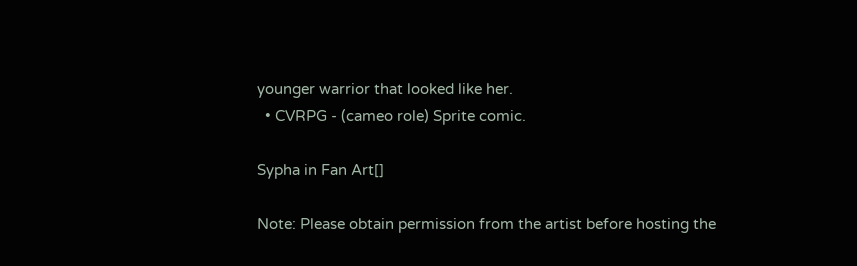younger warrior that looked like her.
  • CVRPG - (cameo role) Sprite comic.

Sypha in Fan Art[]

Note: Please obtain permission from the artist before hosting the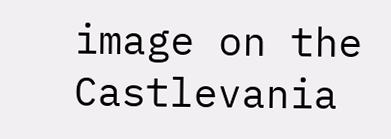image on the Castlevania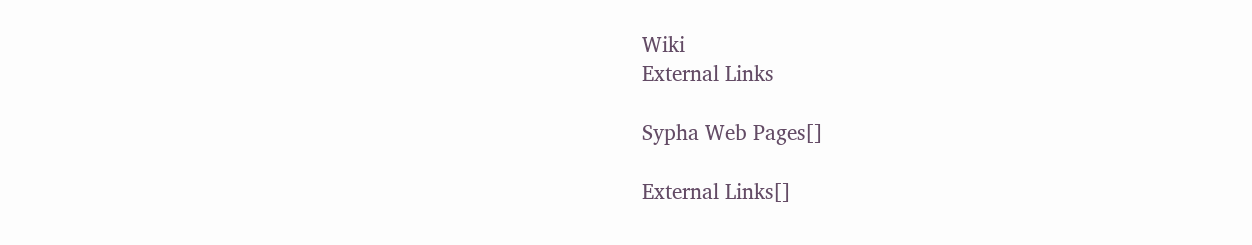Wiki
External Links

Sypha Web Pages[]

External Links[]